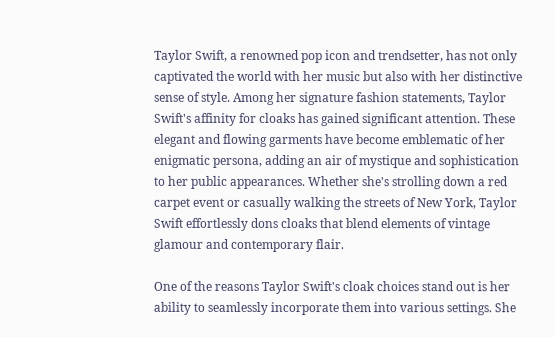Taylor Swift, a renowned pop icon and trendsetter, has not only captivated the world with her music but also with her distinctive sense of style. Among her signature fashion statements, Taylor Swift's affinity for cloaks has gained significant attention. These elegant and flowing garments have become emblematic of her enigmatic persona, adding an air of mystique and sophistication to her public appearances. Whether she's strolling down a red carpet event or casually walking the streets of New York, Taylor Swift effortlessly dons cloaks that blend elements of vintage glamour and contemporary flair.

One of the reasons Taylor Swift's cloak choices stand out is her ability to seamlessly incorporate them into various settings. She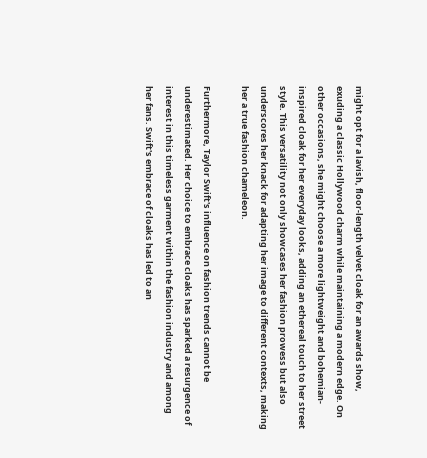might opt for a lavish, floor-length velvet cloak for an awards show, exuding a classic Hollywood charm while maintaining a modern edge. On other occasions, she might choose a more lightweight and bohemian-inspired cloak for her everyday looks, adding an ethereal touch to her street style. This versatility not only showcases her fashion prowess but also underscores her knack for adapting her image to different contexts, making her a true fashion chameleon.

Furthermore, Taylor Swift's influence on fashion trends cannot be underestimated. Her choice to embrace cloaks has sparked a resurgence of interest in this timeless garment within the fashion industry and among her fans. Swift's embrace of cloaks has led to an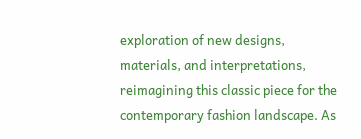exploration of new designs, materials, and interpretations, reimagining this classic piece for the contemporary fashion landscape. As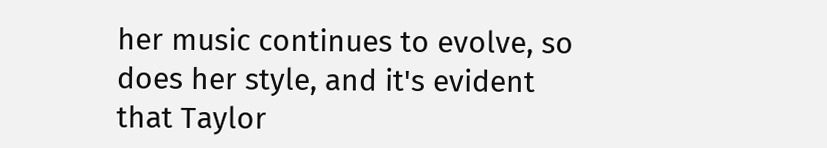her music continues to evolve, so does her style, and it's evident that Taylor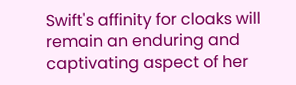Swift's affinity for cloaks will remain an enduring and captivating aspect of her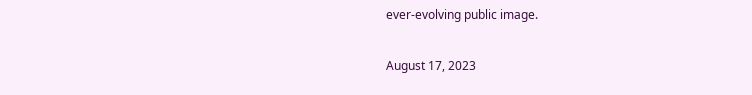ever-evolving public image.

August 17, 2023